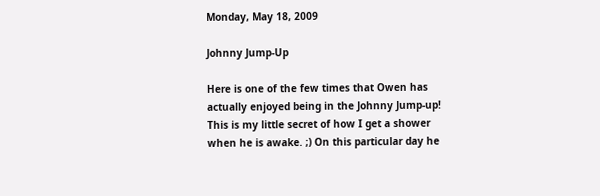Monday, May 18, 2009

Johnny Jump-Up

Here is one of the few times that Owen has actually enjoyed being in the Johnny Jump-up! This is my little secret of how I get a shower when he is awake. ;) On this particular day he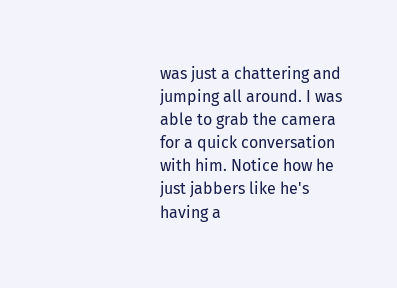was just a chattering and jumping all around. I was able to grab the camera for a quick conversation with him. Notice how he just jabbers like he's having a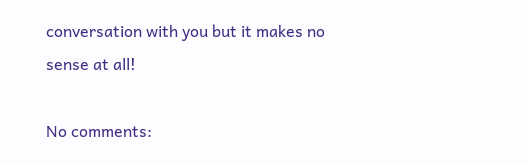conversation with you but it makes no sense at all!

No comments: